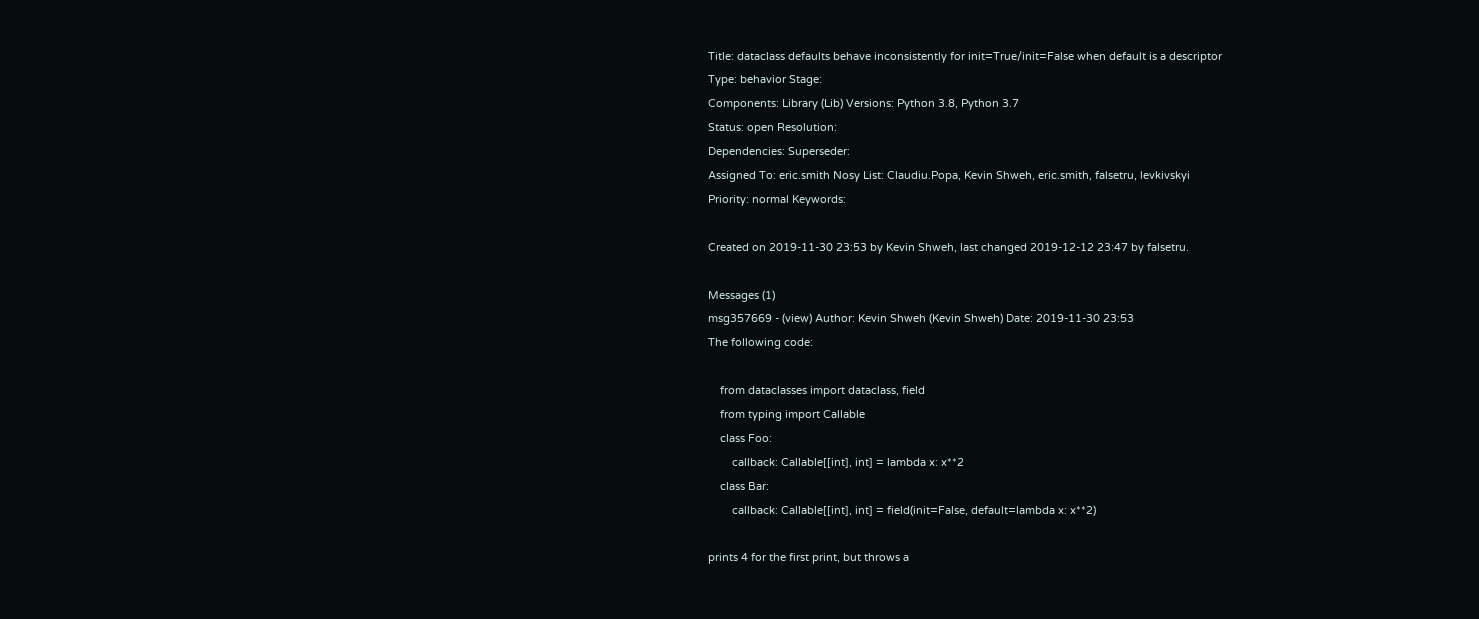Title: dataclass defaults behave inconsistently for init=True/init=False when default is a descriptor
Type: behavior Stage:
Components: Library (Lib) Versions: Python 3.8, Python 3.7
Status: open Resolution:
Dependencies: Superseder:
Assigned To: eric.smith Nosy List: Claudiu.Popa, Kevin Shweh, eric.smith, falsetru, levkivskyi
Priority: normal Keywords:

Created on 2019-11-30 23:53 by Kevin Shweh, last changed 2019-12-12 23:47 by falsetru.

Messages (1)
msg357669 - (view) Author: Kevin Shweh (Kevin Shweh) Date: 2019-11-30 23:53
The following code:

    from dataclasses import dataclass, field
    from typing import Callable
    class Foo:
        callback: Callable[[int], int] = lambda x: x**2
    class Bar:
        callback: Callable[[int], int] = field(init=False, default=lambda x: x**2)

prints 4 for the first print, but throws a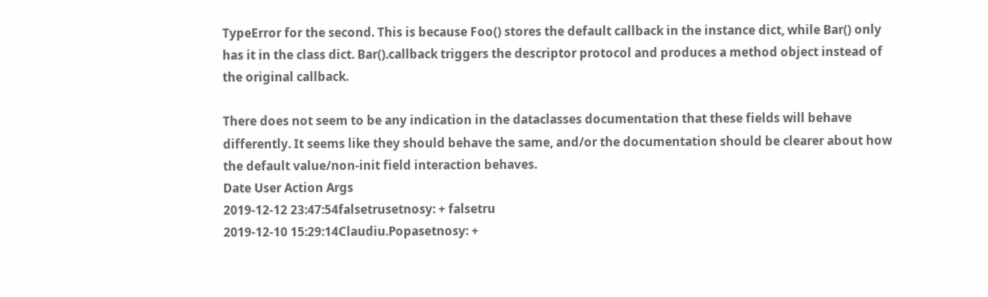TypeError for the second. This is because Foo() stores the default callback in the instance dict, while Bar() only has it in the class dict. Bar().callback triggers the descriptor protocol and produces a method object instead of the original callback.

There does not seem to be any indication in the dataclasses documentation that these fields will behave differently. It seems like they should behave the same, and/or the documentation should be clearer about how the default value/non-init field interaction behaves.
Date User Action Args
2019-12-12 23:47:54falsetrusetnosy: + falsetru
2019-12-10 15:29:14Claudiu.Popasetnosy: +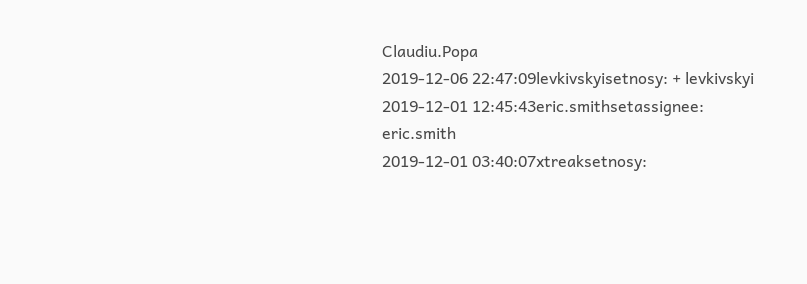Claudiu.Popa
2019-12-06 22:47:09levkivskyisetnosy: + levkivskyi
2019-12-01 12:45:43eric.smithsetassignee: eric.smith
2019-12-01 03:40:07xtreaksetnosy: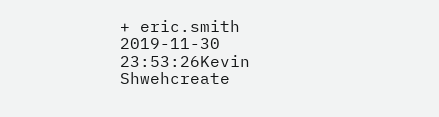+ eric.smith
2019-11-30 23:53:26Kevin Shwehcreate